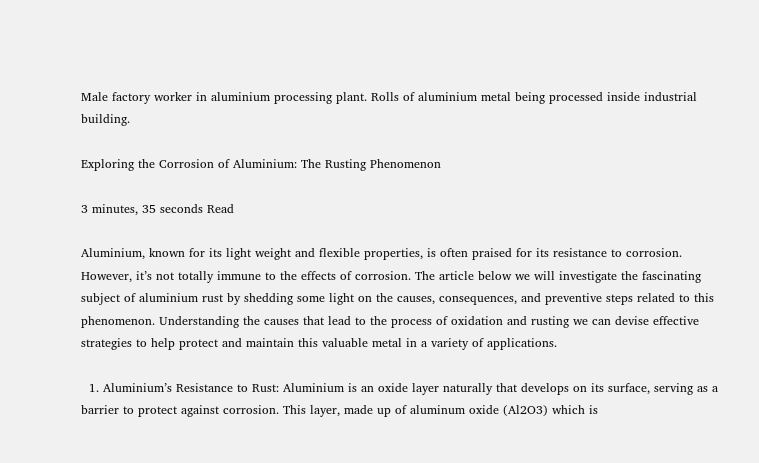Male factory worker in aluminium processing plant. Rolls of aluminium metal being processed inside industrial building.

Exploring the Corrosion of Aluminium: The Rusting Phenomenon

3 minutes, 35 seconds Read

Aluminium, known for its light weight and flexible properties, is often praised for its resistance to corrosion. However, it’s not totally immune to the effects of corrosion. The article below we will investigate the fascinating subject of aluminium rust by shedding some light on the causes, consequences, and preventive steps related to this phenomenon. Understanding the causes that lead to the process of oxidation and rusting we can devise effective strategies to help protect and maintain this valuable metal in a variety of applications.

  1. Aluminium’s Resistance to Rust: Aluminium is an oxide layer naturally that develops on its surface, serving as a barrier to protect against corrosion. This layer, made up of aluminum oxide (Al2O3) which is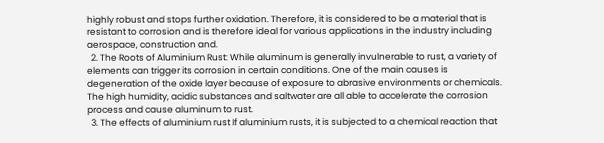highly robust and stops further oxidation. Therefore, it is considered to be a material that is resistant to corrosion and is therefore ideal for various applications in the industry including aerospace, construction and.
  2. The Roots of Aluminium Rust: While aluminum is generally invulnerable to rust, a variety of elements can trigger its corrosion in certain conditions. One of the main causes is degeneration of the oxide layer because of exposure to abrasive environments or chemicals. The high humidity, acidic substances and saltwater are all able to accelerate the corrosion process and cause aluminum to rust.
  3. The effects of aluminium rust If aluminium rusts, it is subjected to a chemical reaction that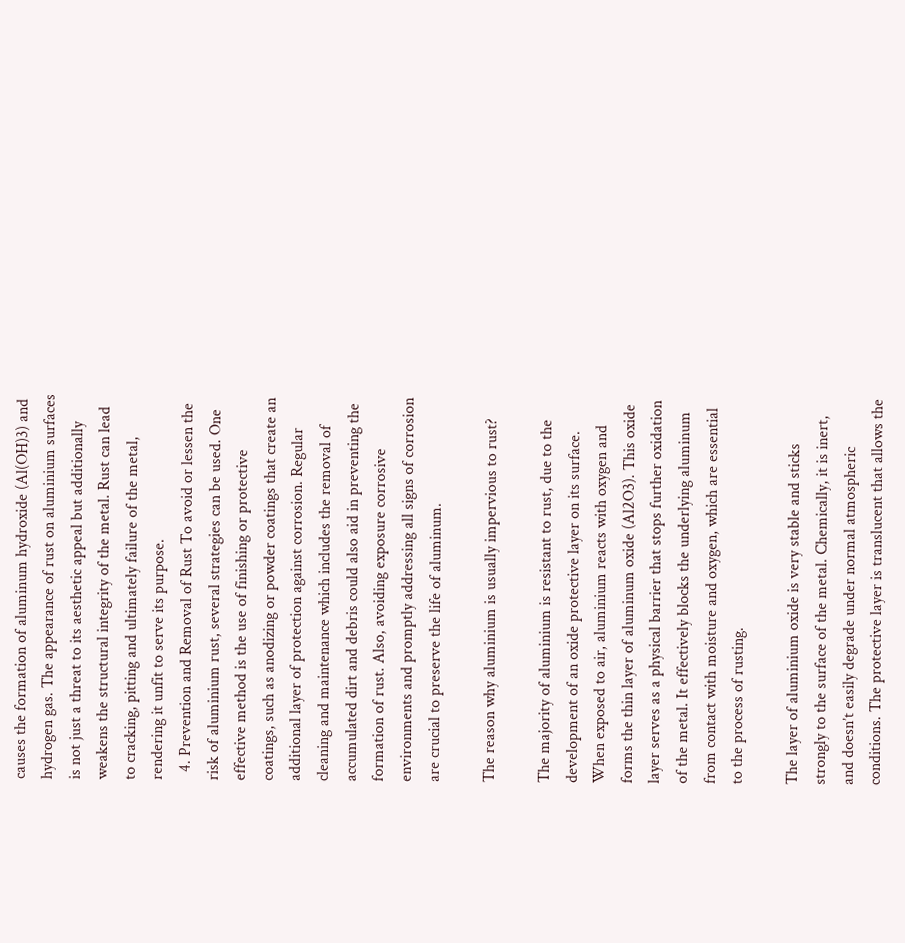causes the formation of aluminum hydroxide (Al(OH)3) and hydrogen gas. The appearance of rust on aluminium surfaces is not just a threat to its aesthetic appeal but additionally weakens the structural integrity of the metal. Rust can lead to cracking, pitting and ultimately failure of the metal, rendering it unfit to serve its purpose.
  4. Prevention and Removal of Rust To avoid or lessen the risk of aluminium rust, several strategies can be used. One effective method is the use of finishing or protective coatings, such as anodizing or powder coatings that create an additional layer of protection against corrosion. Regular cleaning and maintenance which includes the removal of accumulated dirt and debris could also aid in preventing the formation of rust. Also, avoiding exposure corrosive environments and promptly addressing all signs of corrosion are crucial to preserve the life of aluminum.

The reason why aluminium is usually impervious to rust?

The majority of aluminium is resistant to rust, due to the development of an oxide protective layer on its surface. When exposed to air, aluminium reacts with oxygen and forms the thin layer of aluminum oxide (Al2O3). This oxide layer serves as a physical barrier that stops further oxidation of the metal. It effectively blocks the underlying aluminum from contact with moisture and oxygen, which are essential to the process of rusting.

The layer of aluminium oxide is very stable and sticks strongly to the surface of the metal. Chemically, it is inert, and doesn’t easily degrade under normal atmospheric conditions. The protective layer is translucent that allows the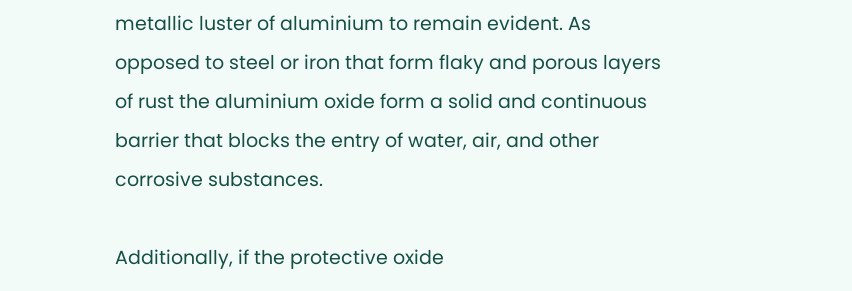metallic luster of aluminium to remain evident. As opposed to steel or iron that form flaky and porous layers of rust the aluminium oxide form a solid and continuous barrier that blocks the entry of water, air, and other corrosive substances.

Additionally, if the protective oxide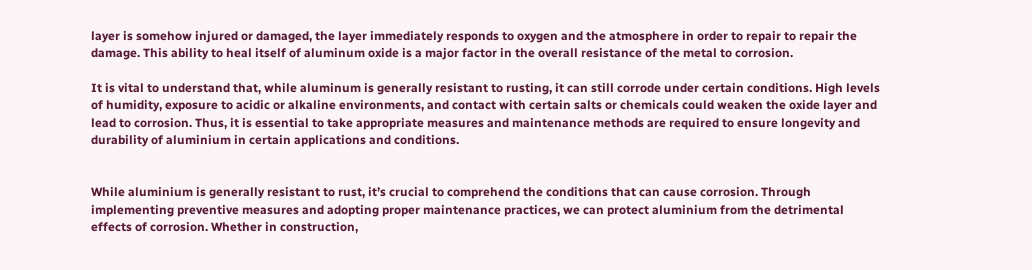layer is somehow injured or damaged, the layer immediately responds to oxygen and the atmosphere in order to repair to repair the damage. This ability to heal itself of aluminum oxide is a major factor in the overall resistance of the metal to corrosion.

It is vital to understand that, while aluminum is generally resistant to rusting, it can still corrode under certain conditions. High levels of humidity, exposure to acidic or alkaline environments, and contact with certain salts or chemicals could weaken the oxide layer and lead to corrosion. Thus, it is essential to take appropriate measures and maintenance methods are required to ensure longevity and durability of aluminium in certain applications and conditions.


While aluminium is generally resistant to rust, it’s crucial to comprehend the conditions that can cause corrosion. Through implementing preventive measures and adopting proper maintenance practices, we can protect aluminium from the detrimental effects of corrosion. Whether in construction,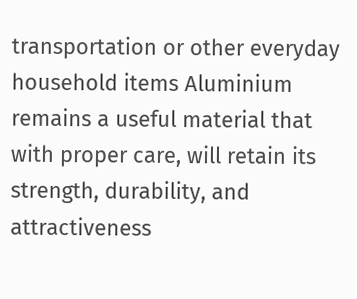transportation or other everyday household items Aluminium remains a useful material that with proper care, will retain its strength, durability, and attractiveness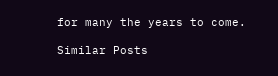for many the years to come.

Similar Posts